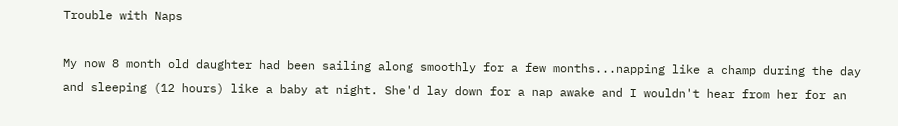Trouble with Naps

My now 8 month old daughter had been sailing along smoothly for a few months...napping like a champ during the day and sleeping (12 hours) like a baby at night. She'd lay down for a nap awake and I wouldn't hear from her for an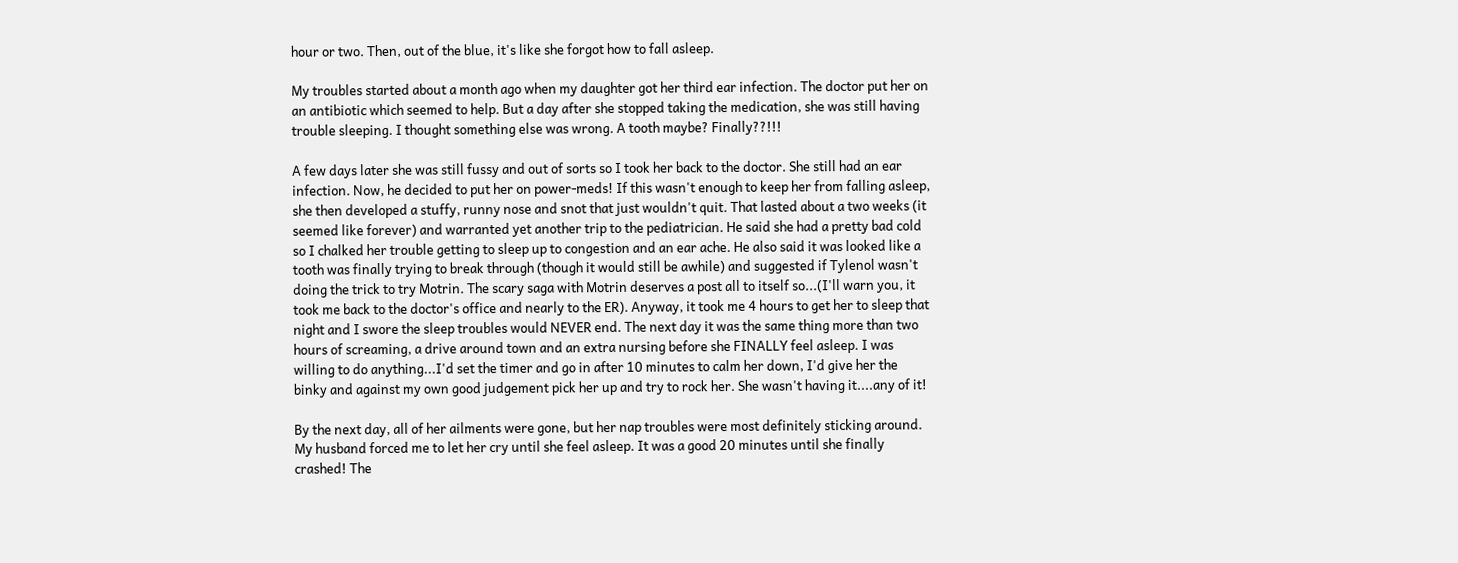hour or two. Then, out of the blue, it's like she forgot how to fall asleep.

My troubles started about a month ago when my daughter got her third ear infection. The doctor put her on an antibiotic which seemed to help. But a day after she stopped taking the medication, she was still having trouble sleeping. I thought something else was wrong. A tooth maybe? Finally??!!!

A few days later she was still fussy and out of sorts so I took her back to the doctor. She still had an ear infection. Now, he decided to put her on power-meds! If this wasn't enough to keep her from falling asleep, she then developed a stuffy, runny nose and snot that just wouldn't quit. That lasted about a two weeks (it seemed like forever) and warranted yet another trip to the pediatrician. He said she had a pretty bad cold so I chalked her trouble getting to sleep up to congestion and an ear ache. He also said it was looked like a tooth was finally trying to break through (though it would still be awhile) and suggested if Tylenol wasn't doing the trick to try Motrin. The scary saga with Motrin deserves a post all to itself so...(I'll warn you, it took me back to the doctor's office and nearly to the ER). Anyway, it took me 4 hours to get her to sleep that night and I swore the sleep troubles would NEVER end. The next day it was the same thing more than two hours of screaming, a drive around town and an extra nursing before she FINALLY feel asleep. I was willing to do anything...I'd set the timer and go in after 10 minutes to calm her down, I'd give her the binky and against my own good judgement pick her up and try to rock her. She wasn't having it....any of it!

By the next day, all of her ailments were gone, but her nap troubles were most definitely sticking around. My husband forced me to let her cry until she feel asleep. It was a good 20 minutes until she finally crashed! The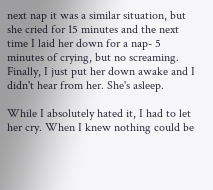next nap it was a similar situation, but she cried for 15 minutes and the next time I laid her down for a nap- 5 minutes of crying, but no screaming. Finally, I just put her down awake and I didn't hear from her. She's asleep.

While I absolutely hated it, I had to let her cry. When I knew nothing could be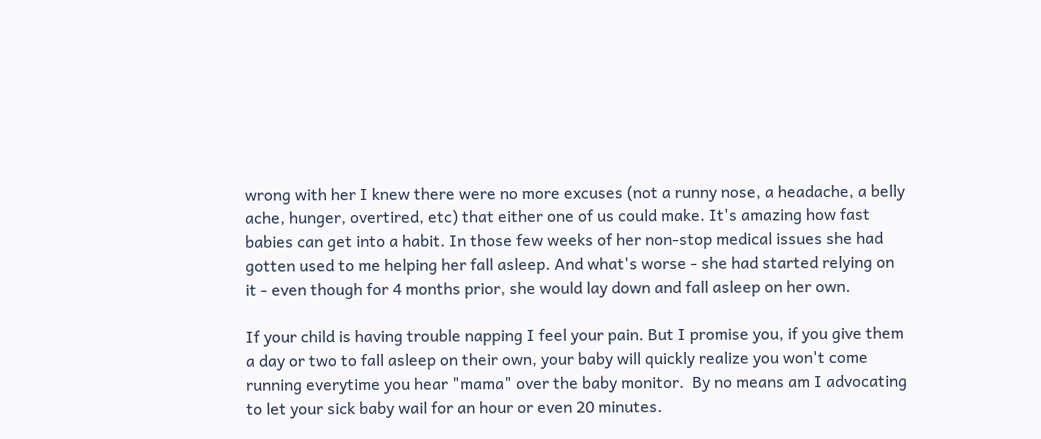wrong with her I knew there were no more excuses (not a runny nose, a headache, a belly ache, hunger, overtired, etc) that either one of us could make. It's amazing how fast babies can get into a habit. In those few weeks of her non-stop medical issues she had gotten used to me helping her fall asleep. And what's worse - she had started relying on it - even though for 4 months prior, she would lay down and fall asleep on her own.

If your child is having trouble napping I feel your pain. But I promise you, if you give them a day or two to fall asleep on their own, your baby will quickly realize you won't come running everytime you hear "mama" over the baby monitor.  By no means am I advocating to let your sick baby wail for an hour or even 20 minutes.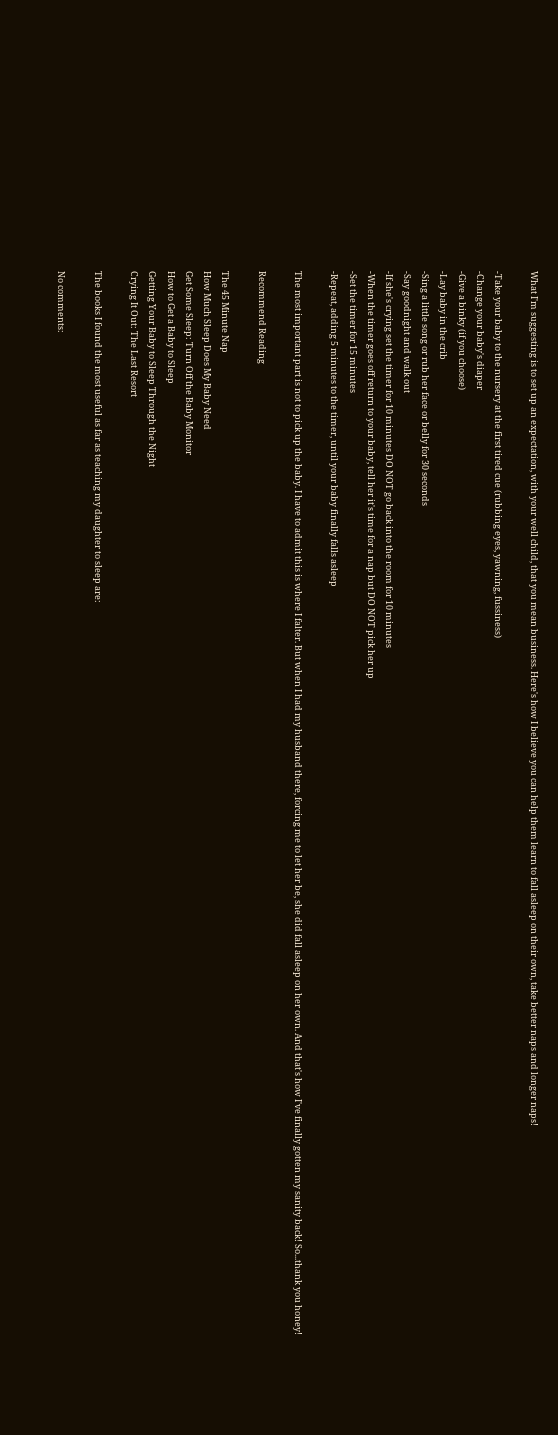What I'm suggesting is to set up an expectation, with your well child, that you mean business. Here's how I believe you can help them learn to fall asleep on their own, take better naps and longer naps!

-Take your baby to the nursery at the first tired cue (rubbing eyes, yawning, fussiness)
-Change your baby's diaper
-Give a binky (if you choose)
-Lay baby in the crib
-Sing a little song or rub her face or belly for 30 seconds
-Say goodnight and walk out
-If she's crying set the timer for 10 minutes DO NOT go back into the room for 10 minutes
-When the timer goes off return to your baby, tell her it's time for a nap but DO NOT pick her up
-Set the timer for 15 minutes
-Repeat, adding 5 minutes to the timer, until your baby finally falls asleep

The most important part is not to pick up the baby. I have to admit this is where I falter. But when I had my husband there, forcing me to let her be, she did fall asleep on her own. And that's how I've finally gotten my sanity back! So...thank you honey!

Recommend Reading

The 45 Minute Nap
How Much Sleep Does My Baby Need
Get Some Sleep: Turn Off the Baby Monitor
How to Get a Baby to Sleep
Getting Your Baby to Sleep Through the Night
Crying It Out: The Last Resort

The books I found the most useful as far as teaching my daughter to sleep are:

No comments: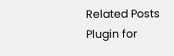Related Posts Plugin for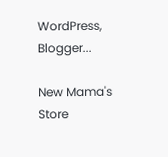WordPress, Blogger...

New Mama's Store